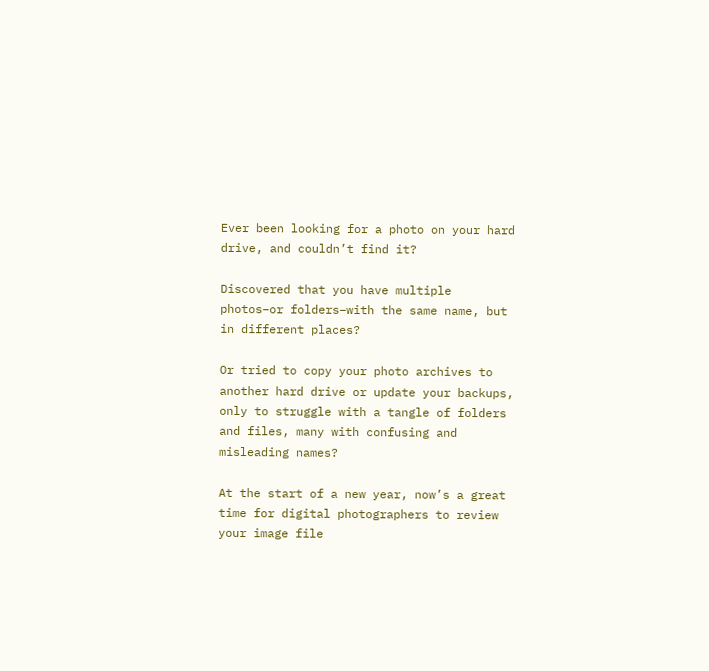Ever been looking for a photo on your hard drive, and couldn’t find it?

Discovered that you have multiple photos–or folders–with the same name, but in different places?

Or tried to copy your photo archives to another hard drive or update your backups, only to struggle with a tangle of folders and files, many with confusing and misleading names?

At the start of a new year, now’s a great time for digital photographers to review your image file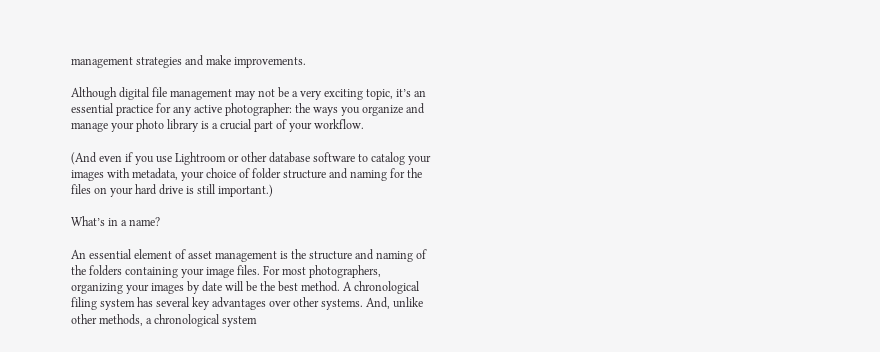management strategies and make improvements.

Although digital file management may not be a very exciting topic, it’s an essential practice for any active photographer: the ways you organize and manage your photo library is a crucial part of your workflow.

(And even if you use Lightroom or other database software to catalog your images with metadata, your choice of folder structure and naming for the files on your hard drive is still important.)

What’s in a name?

An essential element of asset management is the structure and naming of the folders containing your image files. For most photographers, organizing your images by date will be the best method. A chronological filing system has several key advantages over other systems. And, unlike other methods, a chronological system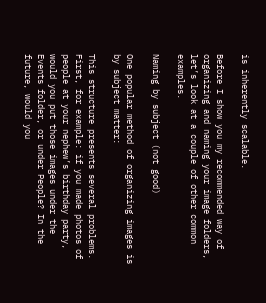is inherently scalable.

Before I show you my recommended way of organizing and naming your image folders, let’s look at a couple of other common examples.

Naming by subject (not good)

One popular method of organizing images is by subject matter:

This structure presents several problems. First, for example: if you made photos of people at your nephew’s birthday party, would you put those images under the Events folder, or under People? In the future, would you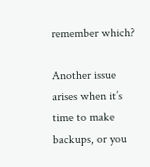remember which?

Another issue arises when it’s time to make backups, or you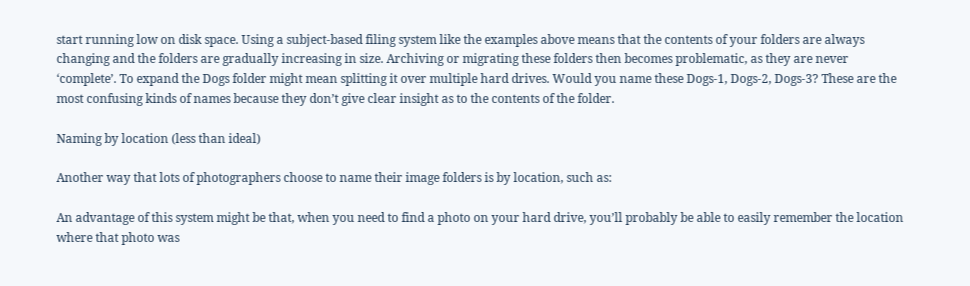start running low on disk space. Using a subject-based filing system like the examples above means that the contents of your folders are always changing and the folders are gradually increasing in size. Archiving or migrating these folders then becomes problematic, as they are never ‘complete’. To expand the Dogs folder might mean splitting it over multiple hard drives. Would you name these Dogs-1, Dogs-2, Dogs-3? These are the most confusing kinds of names because they don’t give clear insight as to the contents of the folder.

Naming by location (less than ideal)

Another way that lots of photographers choose to name their image folders is by location, such as:

An advantage of this system might be that, when you need to find a photo on your hard drive, you’ll probably be able to easily remember the location where that photo was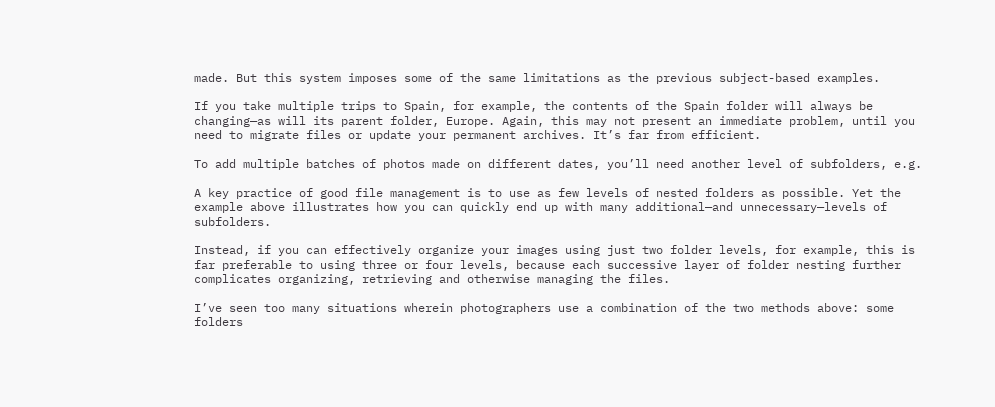made. But this system imposes some of the same limitations as the previous subject-based examples.

If you take multiple trips to Spain, for example, the contents of the Spain folder will always be changing—as will its parent folder, Europe. Again, this may not present an immediate problem, until you need to migrate files or update your permanent archives. It’s far from efficient.

To add multiple batches of photos made on different dates, you’ll need another level of subfolders, e.g.

A key practice of good file management is to use as few levels of nested folders as possible. Yet the example above illustrates how you can quickly end up with many additional—and unnecessary—levels of subfolders.

Instead, if you can effectively organize your images using just two folder levels, for example, this is far preferable to using three or four levels, because each successive layer of folder nesting further complicates organizing, retrieving and otherwise managing the files.

I’ve seen too many situations wherein photographers use a combination of the two methods above: some folders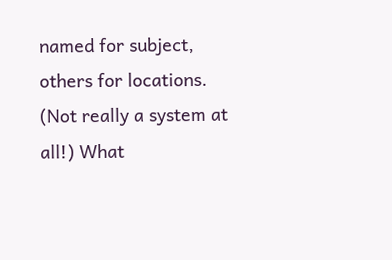named for subject, others for locations. (Not really a system at all!) What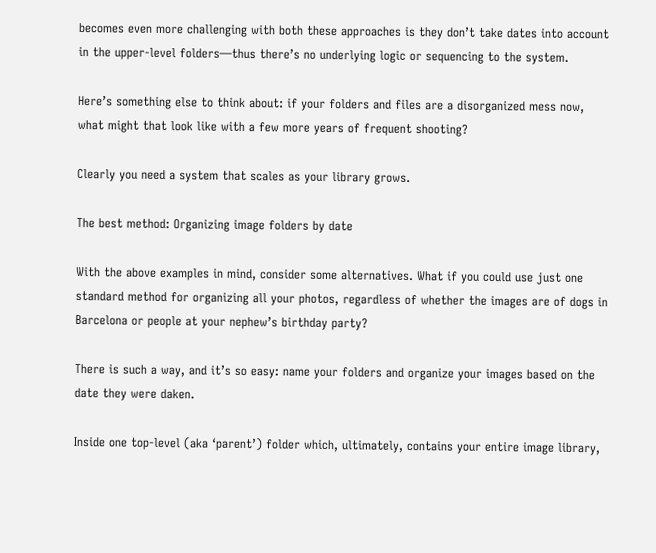becomes even more challenging with both these approaches is they don’t take dates into account in the upper-level folders—thus there’s no underlying logic or sequencing to the system.

Here’s something else to think about: if your folders and files are a disorganized mess now, what might that look like with a few more years of frequent shooting?

Clearly you need a system that scales as your library grows.

The best method: Organizing image folders by date

With the above examples in mind, consider some alternatives. What if you could use just one standard method for organizing all your photos, regardless of whether the images are of dogs in Barcelona or people at your nephew’s birthday party?

There is such a way, and it’s so easy: name your folders and organize your images based on the date they were daken.

Inside one top-level (aka ‘parent’) folder which, ultimately, contains your entire image library,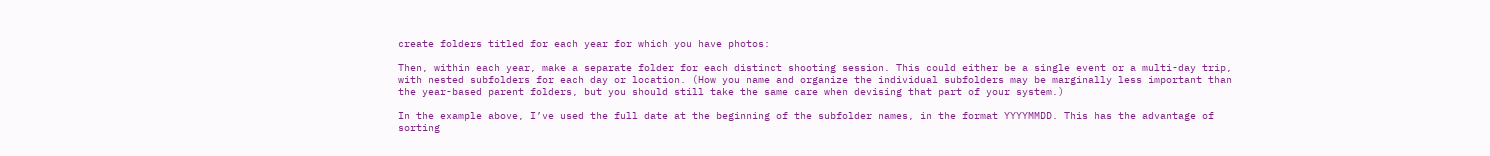create folders titled for each year for which you have photos:

Then, within each year, make a separate folder for each distinct shooting session. This could either be a single event or a multi-day trip, with nested subfolders for each day or location. (How you name and organize the individual subfolders may be marginally less important than the year-based parent folders, but you should still take the same care when devising that part of your system.)

In the example above, I’ve used the full date at the beginning of the subfolder names, in the format YYYYMMDD. This has the advantage of sorting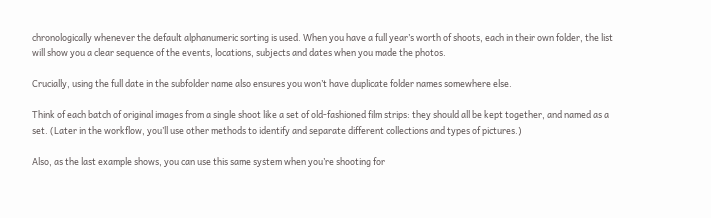chronologically whenever the default alphanumeric sorting is used. When you have a full year’s worth of shoots, each in their own folder, the list will show you a clear sequence of the events, locations, subjects and dates when you made the photos.

Crucially, using the full date in the subfolder name also ensures you won’t have duplicate folder names somewhere else.

Think of each batch of original images from a single shoot like a set of old-fashioned film strips: they should all be kept together, and named as a set. (Later in the workflow, you’ll use other methods to identify and separate different collections and types of pictures.)

Also, as the last example shows, you can use this same system when you’re shooting for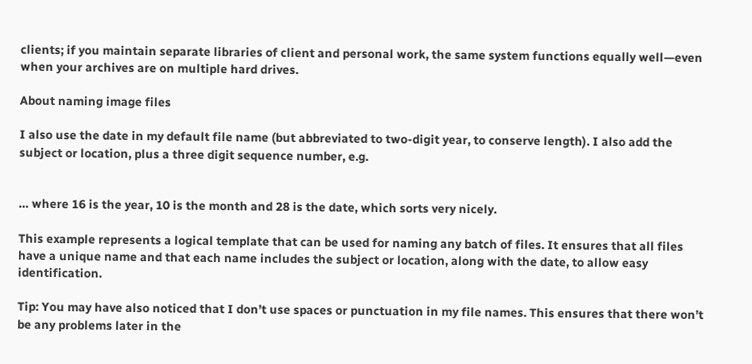clients; if you maintain separate libraries of client and personal work, the same system functions equally well—even when your archives are on multiple hard drives.

About naming image files

I also use the date in my default file name (but abbreviated to two-digit year, to conserve length). I also add the subject or location, plus a three digit sequence number, e.g.


… where 16 is the year, 10 is the month and 28 is the date, which sorts very nicely.

This example represents a logical template that can be used for naming any batch of files. It ensures that all files have a unique name and that each name includes the subject or location, along with the date, to allow easy identification.

Tip: You may have also noticed that I don’t use spaces or punctuation in my file names. This ensures that there won’t be any problems later in the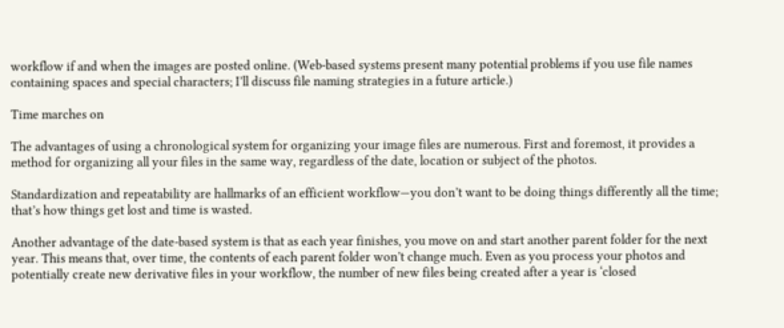workflow if and when the images are posted online. (Web-based systems present many potential problems if you use file names containing spaces and special characters; I’ll discuss file naming strategies in a future article.)

Time marches on

The advantages of using a chronological system for organizing your image files are numerous. First and foremost, it provides a method for organizing all your files in the same way, regardless of the date, location or subject of the photos.

Standardization and repeatability are hallmarks of an efficient workflow—you don’t want to be doing things differently all the time; that’s how things get lost and time is wasted.

Another advantage of the date-based system is that as each year finishes, you move on and start another parent folder for the next year. This means that, over time, the contents of each parent folder won’t change much. Even as you process your photos and potentially create new derivative files in your workflow, the number of new files being created after a year is ‘closed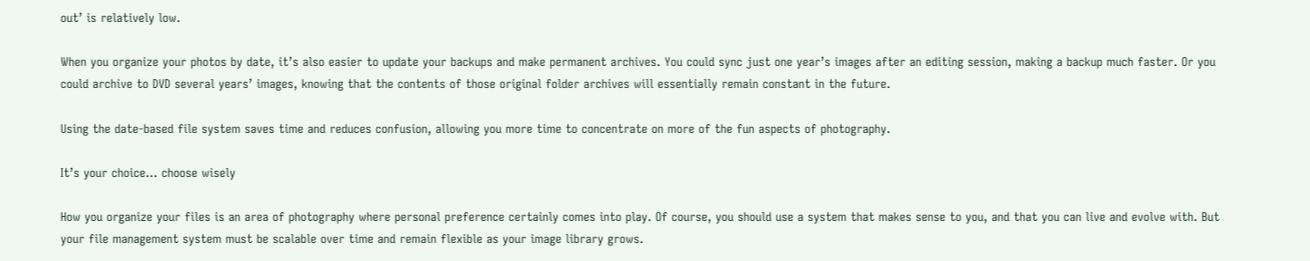out’ is relatively low.

When you organize your photos by date, it’s also easier to update your backups and make permanent archives. You could sync just one year’s images after an editing session, making a backup much faster. Or you could archive to DVD several years’ images, knowing that the contents of those original folder archives will essentially remain constant in the future.

Using the date-based file system saves time and reduces confusion, allowing you more time to concentrate on more of the fun aspects of photography.

It’s your choice… choose wisely

How you organize your files is an area of photography where personal preference certainly comes into play. Of course, you should use a system that makes sense to you, and that you can live and evolve with. But your file management system must be scalable over time and remain flexible as your image library grows.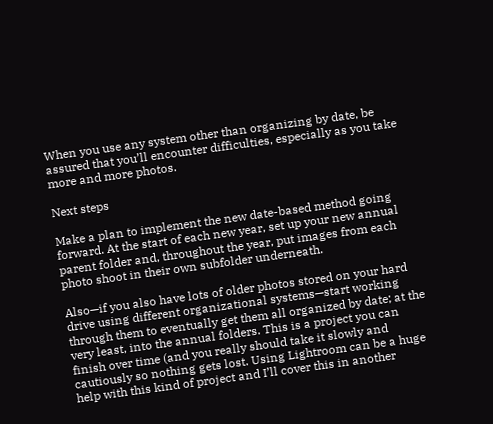When you use any system other than organizing by date, be assured that you’ll encounter difficulties, especially as you take more and more photos.

Next steps

Make a plan to implement the new date-based method going forward. At the start of each new year, set up your new annual parent folder and, throughout the year, put images from each photo shoot in their own subfolder underneath.

Also—if you also have lots of older photos stored on your hard drive using different organizational systems—start working through them to eventually get them all organized by date; at the very least, into the annual folders. This is a project you can finish over time (and you really should take it slowly and cautiously so nothing gets lost. Using Lightroom can be a huge help with this kind of project and I’ll cover this in another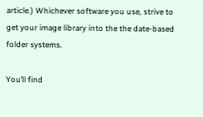article.) Whichever software you use, strive to get your image library into the the date-based folder systems.

You’ll find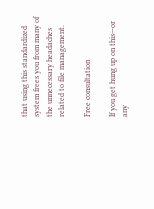that using this standardized system frees you from many of the unnecessary headaches related to file management.

Free consultation

If you get hung up on this—or any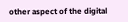other aspect of the digital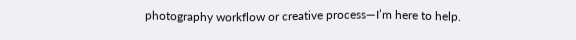photography workflow or creative process—I’m here to help.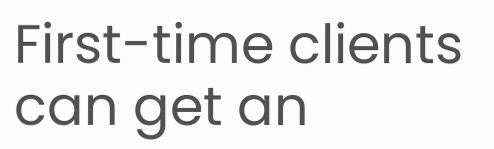First-time clients can get an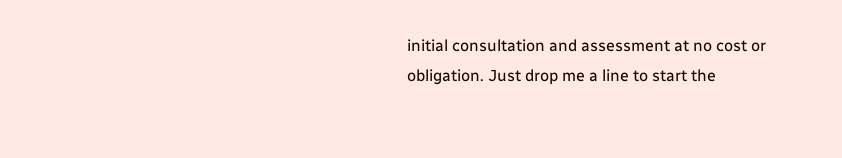initial consultation and assessment at no cost or obligation. Just drop me a line to start the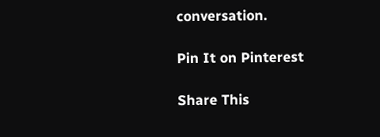conversation.

Pin It on Pinterest

Share This